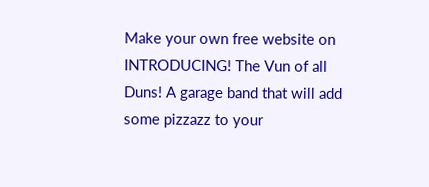Make your own free website on
INTRODUCING! The Vun of all Duns! A garage band that will add some pizzazz to your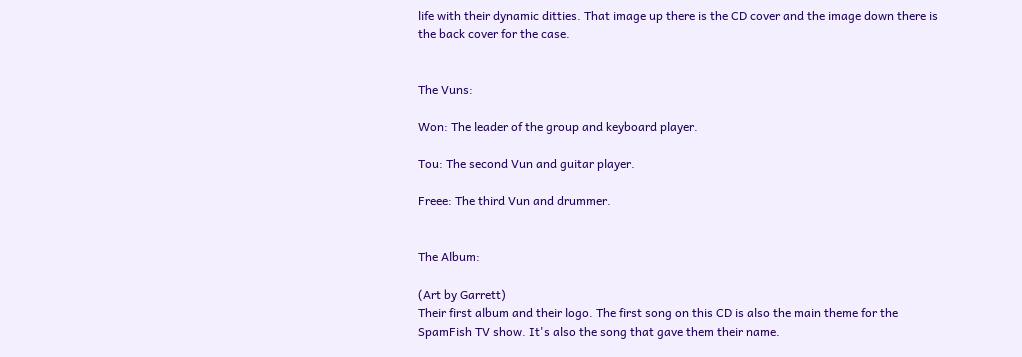life with their dynamic ditties. That image up there is the CD cover and the image down there is the back cover for the case.


The Vuns:

Won: The leader of the group and keyboard player.

Tou: The second Vun and guitar player.

Freee: The third Vun and drummer.


The Album:

(Art by Garrett)
Their first album and their logo. The first song on this CD is also the main theme for the SpamFish TV show. It's also the song that gave them their name.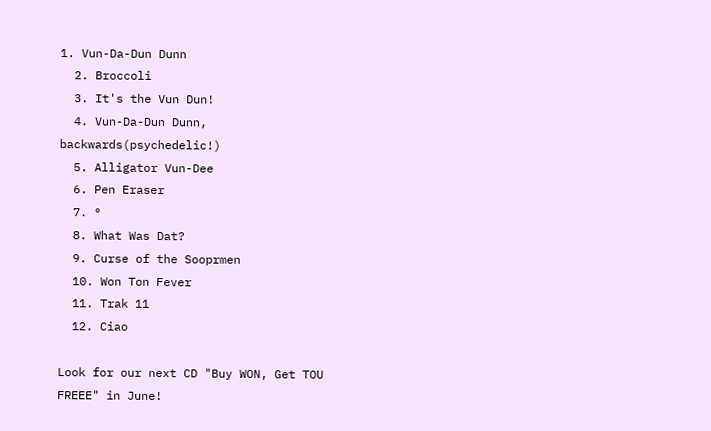1. Vun-Da-Dun Dunn
  2. Broccoli
  3. It's the Vun Dun!
  4. Vun-Da-Dun Dunn, backwards(psychedelic!)
  5. Alligator Vun-Dee
  6. Pen Eraser
  7. °
  8. What Was Dat?
  9. Curse of the Sooprmen
  10. Won Ton Fever
  11. Trak 11
  12. Ciao

Look for our next CD "Buy WON, Get TOU FREEE" in June!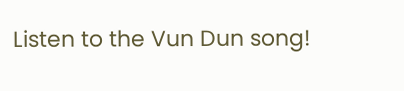Listen to the Vun Dun song!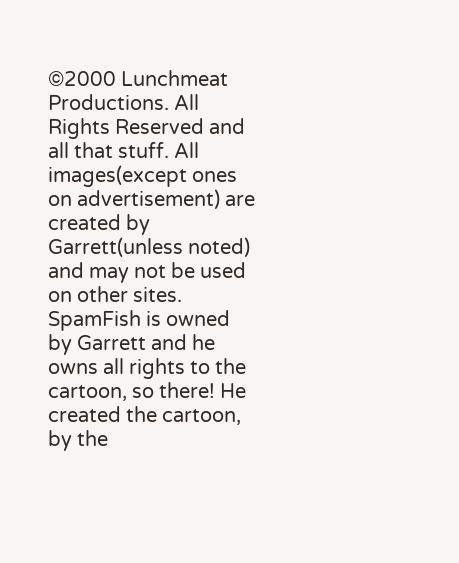©2000 Lunchmeat Productions. All Rights Reserved and all that stuff. All images(except ones on advertisement) are created by Garrett(unless noted) and may not be used on other sites. SpamFish is owned by Garrett and he owns all rights to the cartoon, so there! He created the cartoon, by the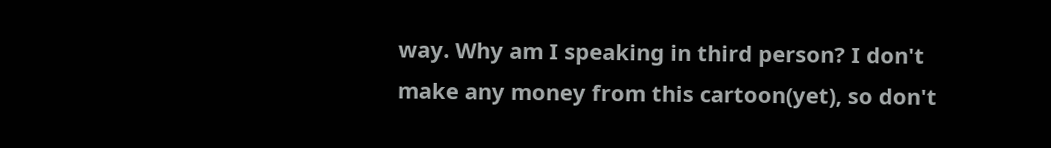way. Why am I speaking in third person? I don't make any money from this cartoon(yet), so don't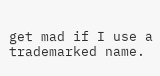get mad if I use a trademarked name.